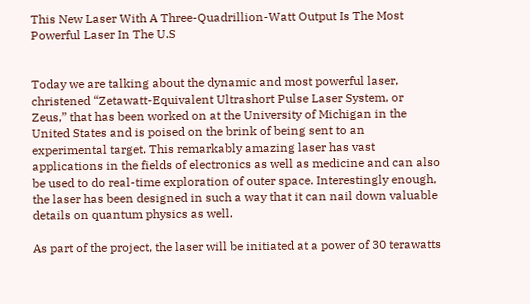This New Laser With A Three-Quadrillion-Watt Output Is The Most Powerful Laser In The U.S


Today we are talking about the dynamic and most powerful laser, christened “Zetawatt-Equivalent Ultrashort Pulse Laser System, or Zeus,” that has been worked on at the University of Michigan in the United States and is poised on the brink of being sent to an experimental target. This remarkably amazing laser has vast applications in the fields of electronics as well as medicine and can also be used to do real-time exploration of outer space. Interestingly enough, the laser has been designed in such a way that it can nail down valuable details on quantum physics as well.

As part of the project, the laser will be initiated at a power of 30 terawatts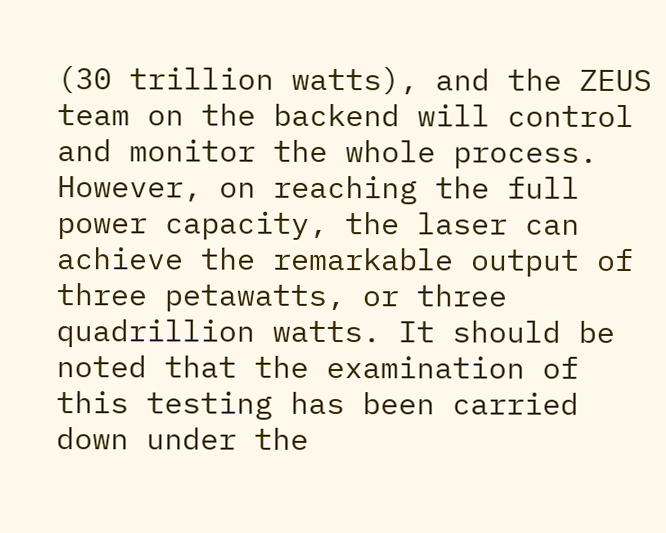(30 trillion watts), and the ZEUS team on the backend will control and monitor the whole process. However, on reaching the full power capacity, the laser can achieve the remarkable output of three petawatts, or three quadrillion watts. It should be noted that the examination of this testing has been carried down under the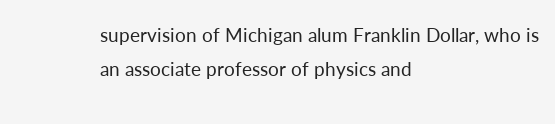supervision of Michigan alum Franklin Dollar, who is an associate professor of physics and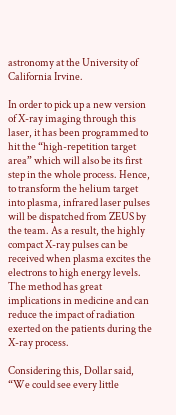astronomy at the University of California Irvine.

In order to pick up a new version of X-ray imaging through this laser, it has been programmed to hit the “high-repetition target area” which will also be its first step in the whole process. Hence, to transform the helium target into plasma, infrared laser pulses will be dispatched from ZEUS by the team. As a result, the highly compact X-ray pulses can be received when plasma excites the electrons to high energy levels. The method has great implications in medicine and can reduce the impact of radiation exerted on the patients during the X-ray process.

Considering this, Dollar said, “We could see every little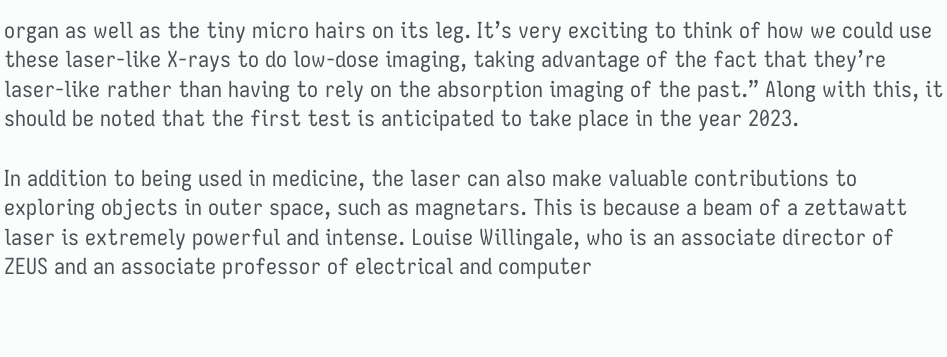organ as well as the tiny micro hairs on its leg. It’s very exciting to think of how we could use these laser-like X-rays to do low-dose imaging, taking advantage of the fact that they’re laser-like rather than having to rely on the absorption imaging of the past.” Along with this, it should be noted that the first test is anticipated to take place in the year 2023.

In addition to being used in medicine, the laser can also make valuable contributions to exploring objects in outer space, such as magnetars. This is because a beam of a zettawatt laser is extremely powerful and intense. Louise Willingale, who is an associate director of ZEUS and an associate professor of electrical and computer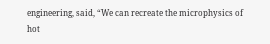engineering, said, “We can recreate the microphysics of hot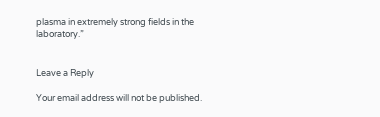plasma in extremely strong fields in the laboratory.”


Leave a Reply

Your email address will not be published.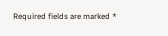Required fields are marked *